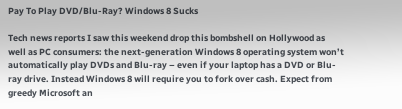Pay To Play DVD/Blu-Ray? Windows 8 Sucks

Tech news reports I saw this weekend drop this bombshell on Hollywood as well as PC consumers: the next-generation Windows 8 operating system won’t automatically play DVDs and Blu-ray – even if your laptop has a DVD or Blu-ray drive. Instead Windows 8 will require you to fork over cash. Expect from greedy Microsoft an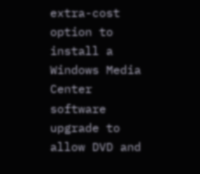extra-cost option to install a Windows Media Center software upgrade to allow DVD and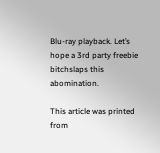Blu-ray playback. Let’s hope a 3rd party freebie bitchslaps this abomination.

This article was printed from